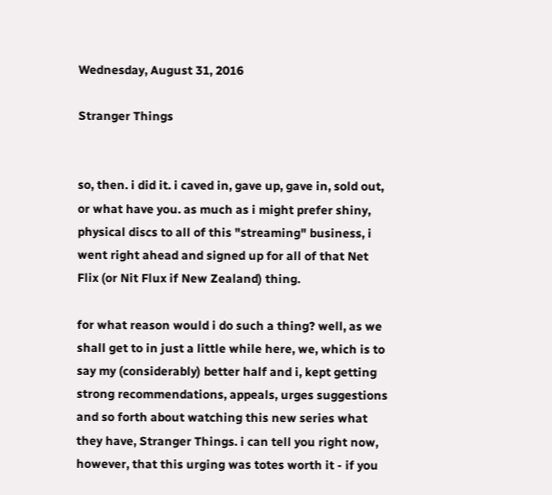Wednesday, August 31, 2016

Stranger Things


so, then. i did it. i caved in, gave up, gave in, sold out, or what have you. as much as i might prefer shiny, physical discs to all of this "streaming" business, i went right ahead and signed up for all of that Net Flix (or Nit Flux if New Zealand) thing.

for what reason would i do such a thing? well, as we shall get to in just a little while here, we, which is to say my (considerably) better half and i, kept getting strong recommendations, appeals, urges suggestions and so forth about watching this new series what they have, Stranger Things. i can tell you right now, however, that this urging was totes worth it - if you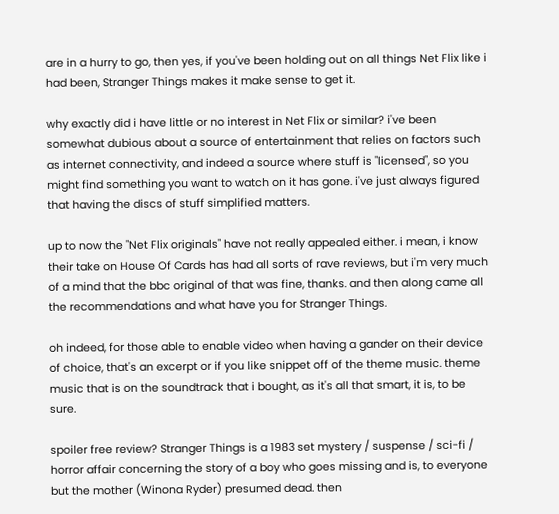are in a hurry to go, then yes, if you've been holding out on all things Net Flix like i had been, Stranger Things makes it make sense to get it.

why exactly did i have little or no interest in Net Flix or similar? i've been somewhat dubious about a source of entertainment that relies on factors such as internet connectivity, and indeed a source where stuff is "licensed", so you might find something you want to watch on it has gone. i've just always figured that having the discs of stuff simplified matters.

up to now the "Net Flix originals" have not really appealed either. i mean, i know their take on House Of Cards has had all sorts of rave reviews, but i'm very much of a mind that the bbc original of that was fine, thanks. and then along came all the recommendations and what have you for Stranger Things.

oh indeed, for those able to enable video when having a gander on their device of choice, that's an excerpt or if you like snippet off of the theme music. theme music that is on the soundtrack that i bought, as it's all that smart, it is, to be sure.

spoiler free review? Stranger Things is a 1983 set mystery / suspense / sci-fi / horror affair concerning the story of a boy who goes missing and is, to everyone but the mother (Winona Ryder) presumed dead. then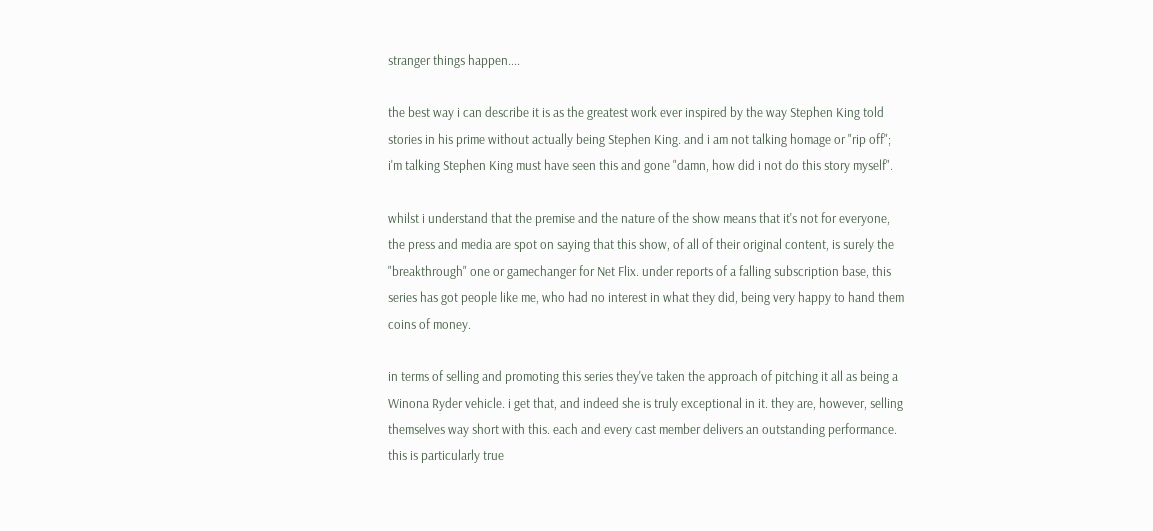stranger things happen....

the best way i can describe it is as the greatest work ever inspired by the way Stephen King told stories in his prime without actually being Stephen King. and i am not talking homage or "rip off"; i'm talking Stephen King must have seen this and gone "damn, how did i not do this story myself".

whilst i understand that the premise and the nature of the show means that it's not for everyone, the press and media are spot on saying that this show, of all of their original content, is surely the "breakthrough" one or gamechanger for Net Flix. under reports of a falling subscription base, this series has got people like me, who had no interest in what they did, being very happy to hand them coins of money.

in terms of selling and promoting this series they've taken the approach of pitching it all as being a Winona Ryder vehicle. i get that, and indeed she is truly exceptional in it. they are, however, selling themselves way short with this. each and every cast member delivers an outstanding performance. this is particularly true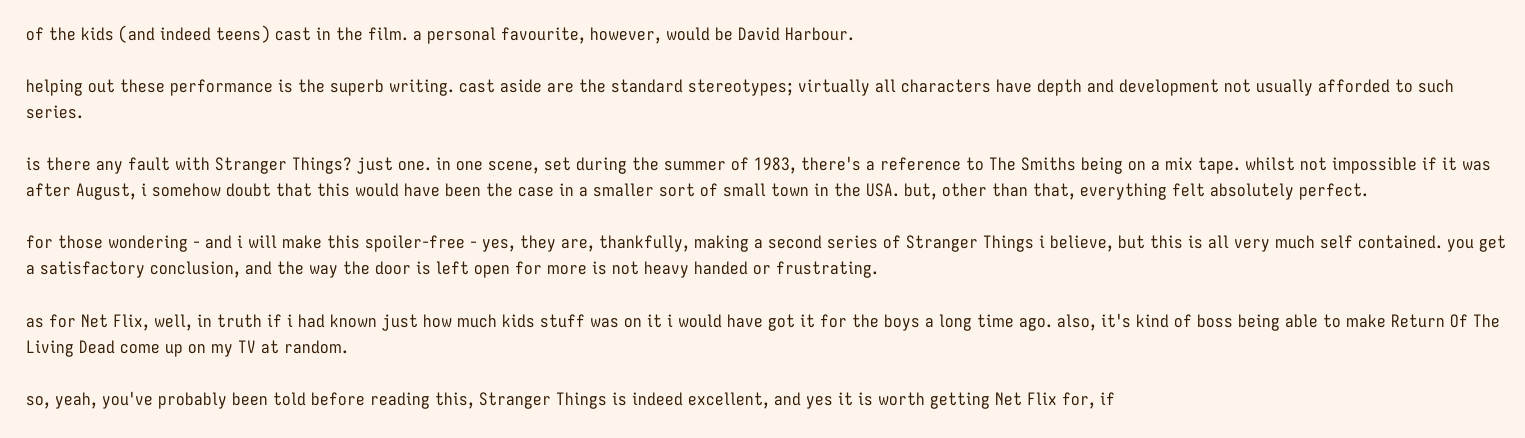of the kids (and indeed teens) cast in the film. a personal favourite, however, would be David Harbour.

helping out these performance is the superb writing. cast aside are the standard stereotypes; virtually all characters have depth and development not usually afforded to such series.

is there any fault with Stranger Things? just one. in one scene, set during the summer of 1983, there's a reference to The Smiths being on a mix tape. whilst not impossible if it was after August, i somehow doubt that this would have been the case in a smaller sort of small town in the USA. but, other than that, everything felt absolutely perfect.

for those wondering - and i will make this spoiler-free - yes, they are, thankfully, making a second series of Stranger Things i believe, but this is all very much self contained. you get a satisfactory conclusion, and the way the door is left open for more is not heavy handed or frustrating.

as for Net Flix, well, in truth if i had known just how much kids stuff was on it i would have got it for the boys a long time ago. also, it's kind of boss being able to make Return Of The Living Dead come up on my TV at random.

so, yeah, you've probably been told before reading this, Stranger Things is indeed excellent, and yes it is worth getting Net Flix for, if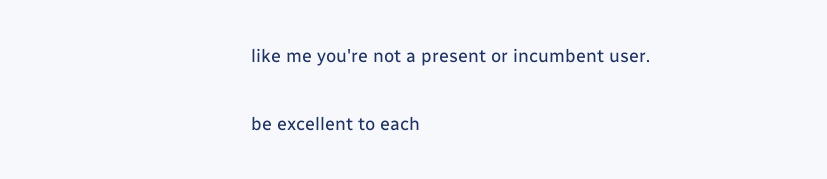like me you're not a present or incumbent user.

be excellent to each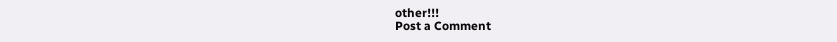other!!!
Post a Comment